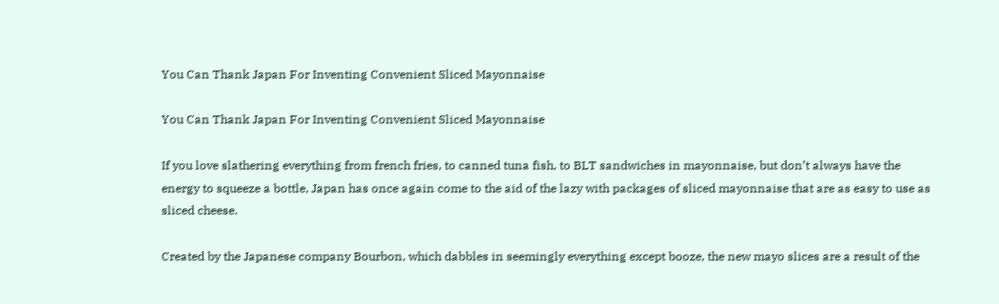You Can Thank Japan For Inventing Convenient Sliced Mayonnaise

You Can Thank Japan For Inventing Convenient Sliced Mayonnaise

If you love slathering everything from french fries, to canned tuna fish, to BLT sandwiches in mayonnaise, but don’t always have the energy to squeeze a bottle, Japan has once again come to the aid of the lazy with packages of sliced mayonnaise that are as easy to use as sliced cheese.

Created by the Japanese company Bourbon, which dabbles in seemingly everything except booze, the new mayo slices are a result of the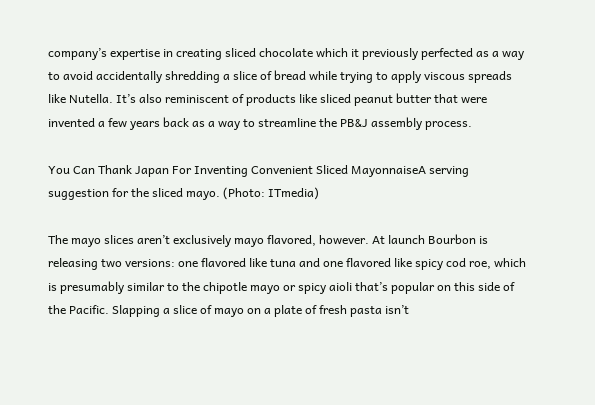company’s expertise in creating sliced chocolate which it previously perfected as a way to avoid accidentally shredding a slice of bread while trying to apply viscous spreads like Nutella. It’s also reminiscent of products like sliced peanut butter that were invented a few years back as a way to streamline the PB&J assembly process.

You Can Thank Japan For Inventing Convenient Sliced MayonnaiseA serving suggestion for the sliced mayo. (Photo: ITmedia)

The mayo slices aren’t exclusively mayo flavored, however. At launch Bourbon is releasing two versions: one flavored like tuna and one flavored like spicy cod roe, which is presumably similar to the chipotle mayo or spicy aioli that’s popular on this side of the Pacific. Slapping a slice of mayo on a plate of fresh pasta isn’t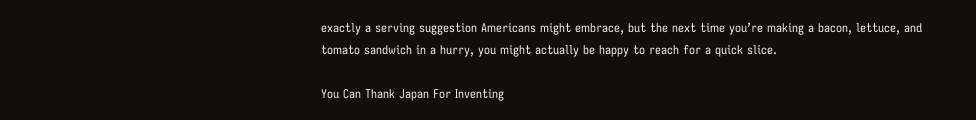exactly a serving suggestion Americans might embrace, but the next time you’re making a bacon, lettuce, and tomato sandwich in a hurry, you might actually be happy to reach for a quick slice.

You Can Thank Japan For Inventing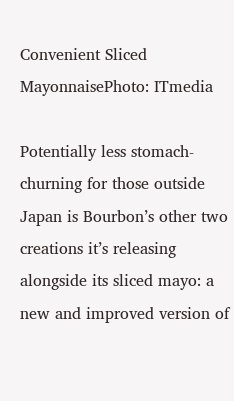Convenient Sliced MayonnaisePhoto: ITmedia

Potentially less stomach-churning for those outside Japan is Bourbon’s other two creations it’s releasing alongside its sliced mayo: a new and improved version of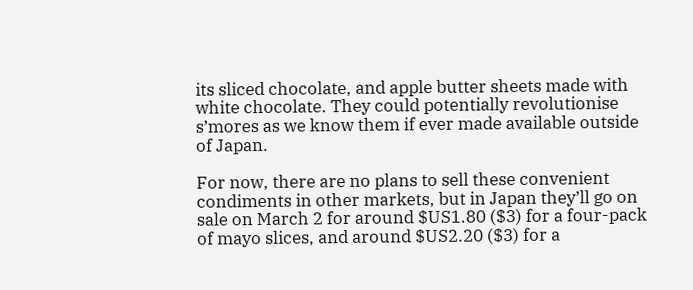its sliced chocolate, and apple butter sheets made with white chocolate. They could potentially revolutionise s’mores as we know them if ever made available outside of Japan.

For now, there are no plans to sell these convenient condiments in other markets, but in Japan they’ll go on sale on March 2 for around $US1.80 ($3) for a four-pack of mayo slices, and around $US2.20 ($3) for a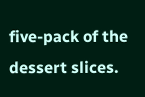five-pack of the dessert slices.